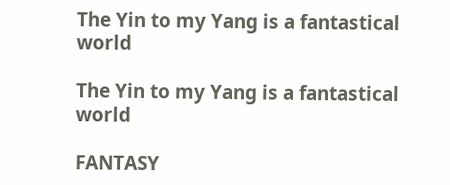The Yin to my Yang is a fantastical world

The Yin to my Yang is a fantastical world

FANTASY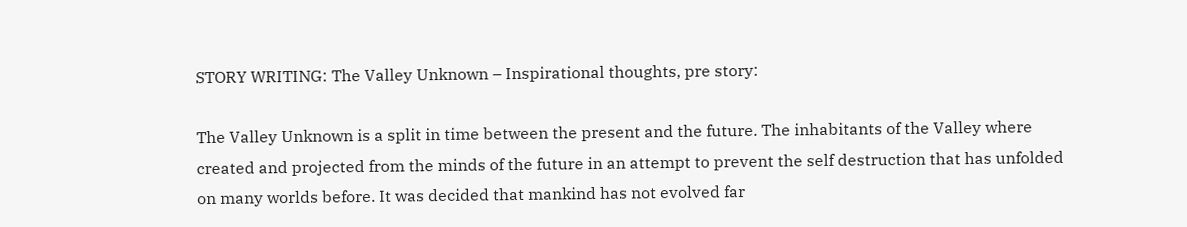STORY WRITING: The Valley Unknown – Inspirational thoughts, pre story:

The Valley Unknown is a split in time between the present and the future. The inhabitants of the Valley where created and projected from the minds of the future in an attempt to prevent the self destruction that has unfolded on many worlds before. It was decided that mankind has not evolved far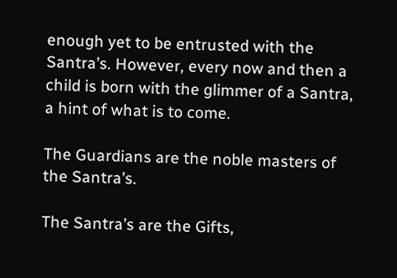enough yet to be entrusted with the Santra’s. However, every now and then a child is born with the glimmer of a Santra, a hint of what is to come.

The Guardians are the noble masters of the Santra’s.

The Santra’s are the Gifts,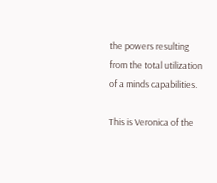the powers resulting from the total utilization of a minds capabilities.

This is Veronica of the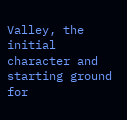Valley, the initial character and starting ground for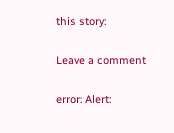this story:

Leave a comment

error: Alert: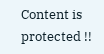Content is protected !!